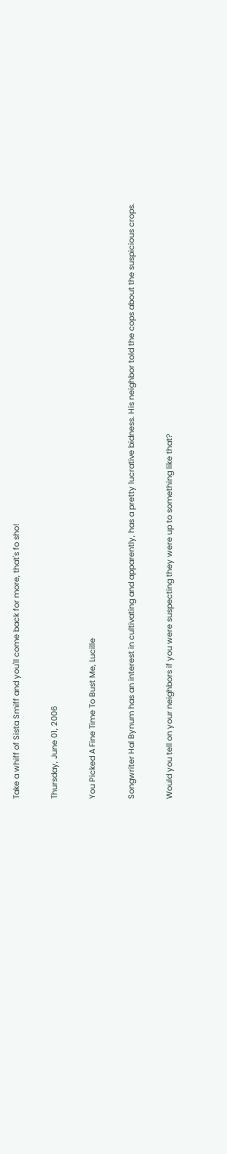Take a whiff of Sista Smiff and you'll come back for more, that's fo sho!

Thursday, June 01, 2006

You Picked A Fine Time To Bust Me, Lucille

Songwriter Hal Bynum has an interest in cultivating and apparently, has a pretty lucrative bidness. His neighbor told the cops about the suspicious crops.

Would you tell on your neighbors if you were suspecting they were up to something like that?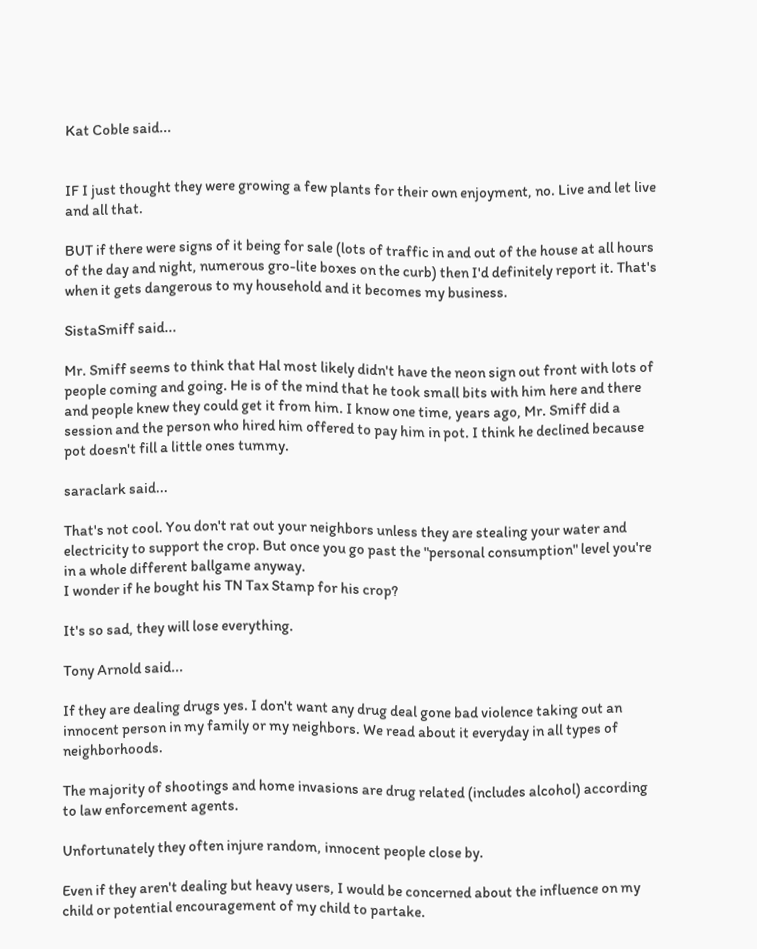Kat Coble said...


IF I just thought they were growing a few plants for their own enjoyment, no. Live and let live and all that.

BUT if there were signs of it being for sale (lots of traffic in and out of the house at all hours of the day and night, numerous gro-lite boxes on the curb) then I'd definitely report it. That's when it gets dangerous to my household and it becomes my business.

SistaSmiff said...

Mr. Smiff seems to think that Hal most likely didn't have the neon sign out front with lots of people coming and going. He is of the mind that he took small bits with him here and there and people knew they could get it from him. I know one time, years ago, Mr. Smiff did a session and the person who hired him offered to pay him in pot. I think he declined because pot doesn't fill a little ones tummy.

saraclark said...

That's not cool. You don't rat out your neighbors unless they are stealing your water and electricity to support the crop. But once you go past the "personal consumption" level you're in a whole different ballgame anyway.
I wonder if he bought his TN Tax Stamp for his crop?

It's so sad, they will lose everything.

Tony Arnold said...

If they are dealing drugs yes. I don't want any drug deal gone bad violence taking out an innocent person in my family or my neighbors. We read about it everyday in all types of neighborhoods.

The majority of shootings and home invasions are drug related (includes alcohol) according to law enforcement agents.

Unfortunately they often injure random, innocent people close by.

Even if they aren't dealing but heavy users, I would be concerned about the influence on my child or potential encouragement of my child to partake.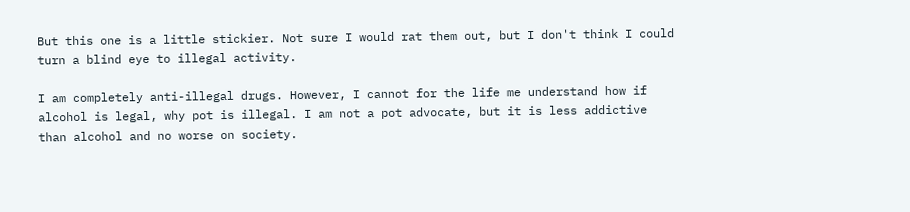But this one is a little stickier. Not sure I would rat them out, but I don't think I could turn a blind eye to illegal activity.

I am completely anti-illegal drugs. However, I cannot for the life me understand how if alcohol is legal, why pot is illegal. I am not a pot advocate, but it is less addictive than alcohol and no worse on society.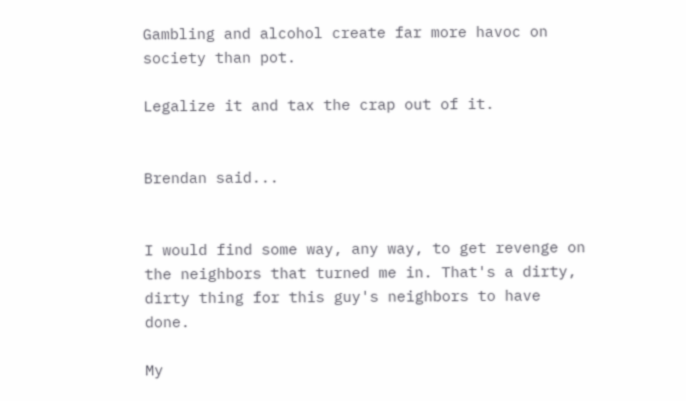Gambling and alcohol create far more havoc on society than pot.

Legalize it and tax the crap out of it.


Brendan said...


I would find some way, any way, to get revenge on the neighbors that turned me in. That's a dirty, dirty thing for this guy's neighbors to have done.

My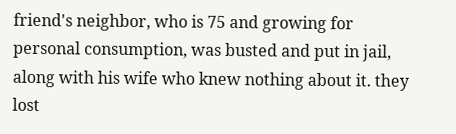friend's neighbor, who is 75 and growing for personal consumption, was busted and put in jail, along with his wife who knew nothing about it. they lost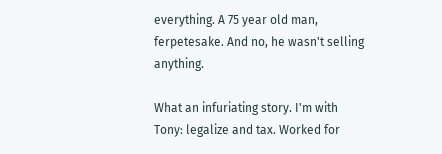everything. A 75 year old man, ferpetesake. And no, he wasn't selling anything.

What an infuriating story. I'm with Tony: legalize and tax. Worked for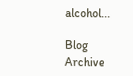alcohol...

Blog Archive